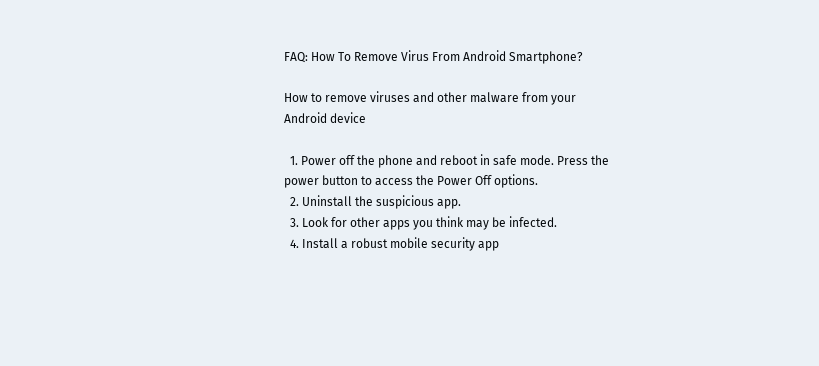FAQ: How To Remove Virus From Android Smartphone?

How to remove viruses and other malware from your Android device

  1. Power off the phone and reboot in safe mode. Press the power button to access the Power Off options.
  2. Uninstall the suspicious app.
  3. Look for other apps you think may be infected.
  4. Install a robust mobile security app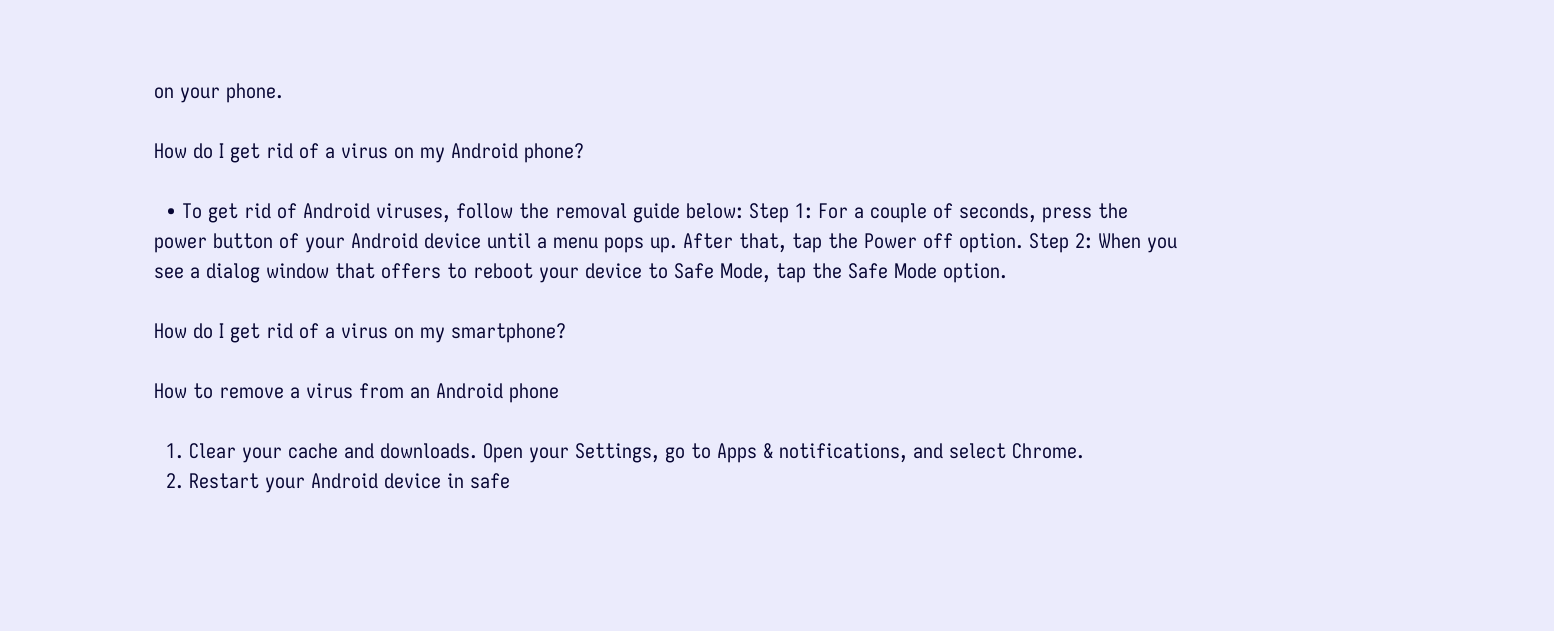on your phone.

How do I get rid of a virus on my Android phone?

  • To get rid of Android viruses, follow the removal guide below: Step 1: For a couple of seconds, press the power button of your Android device until a menu pops up. After that, tap the Power off option. Step 2: When you see a dialog window that offers to reboot your device to Safe Mode, tap the Safe Mode option.

How do I get rid of a virus on my smartphone?

How to remove a virus from an Android phone

  1. Clear your cache and downloads. Open your Settings, go to Apps & notifications, and select Chrome.
  2. Restart your Android device in safe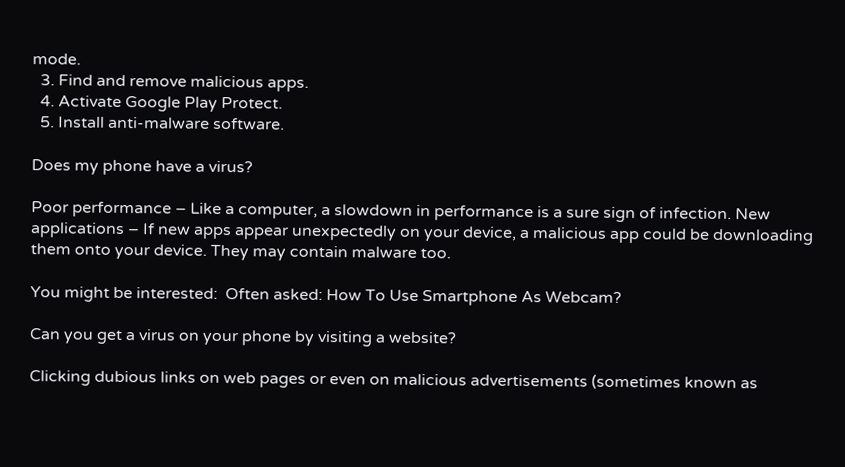mode.
  3. Find and remove malicious apps.
  4. Activate Google Play Protect.
  5. Install anti-malware software.

Does my phone have a virus?

Poor performance – Like a computer, a slowdown in performance is a sure sign of infection. New applications – If new apps appear unexpectedly on your device, a malicious app could be downloading them onto your device. They may contain malware too.

You might be interested:  Often asked: How To Use Smartphone As Webcam?

Can you get a virus on your phone by visiting a website?

Clicking dubious links on web pages or even on malicious advertisements (sometimes known as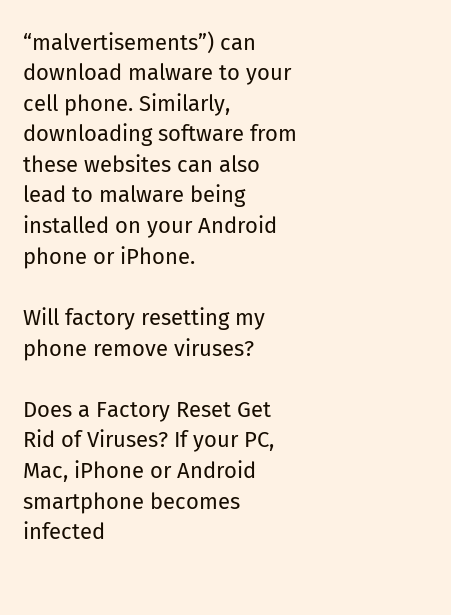“malvertisements”) can download malware to your cell phone. Similarly, downloading software from these websites can also lead to malware being installed on your Android phone or iPhone.

Will factory resetting my phone remove viruses?

Does a Factory Reset Get Rid of Viruses? If your PC, Mac, iPhone or Android smartphone becomes infected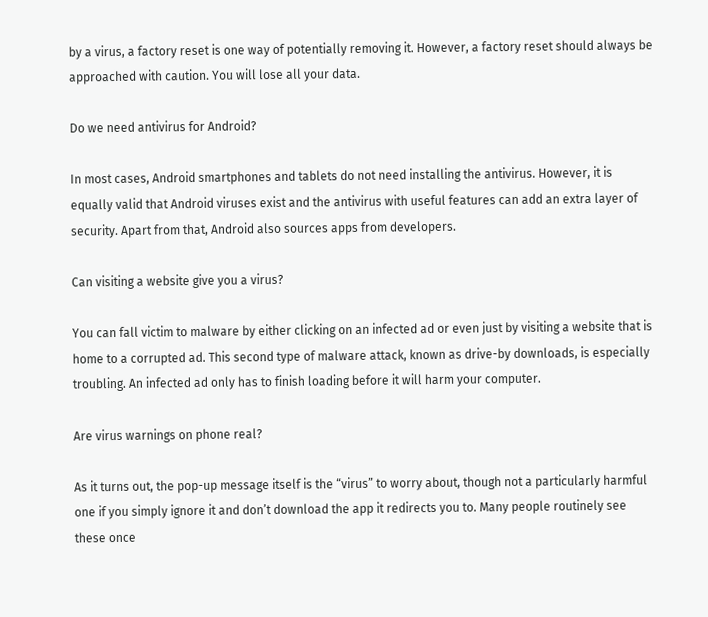by a virus, a factory reset is one way of potentially removing it. However, a factory reset should always be approached with caution. You will lose all your data.

Do we need antivirus for Android?

In most cases, Android smartphones and tablets do not need installing the antivirus. However, it is equally valid that Android viruses exist and the antivirus with useful features can add an extra layer of security. Apart from that, Android also sources apps from developers.

Can visiting a website give you a virus?

You can fall victim to malware by either clicking on an infected ad or even just by visiting a website that is home to a corrupted ad. This second type of malware attack, known as drive-by downloads, is especially troubling. An infected ad only has to finish loading before it will harm your computer.

Are virus warnings on phone real?

As it turns out, the pop-up message itself is the “virus” to worry about, though not a particularly harmful one if you simply ignore it and don’t download the app it redirects you to. Many people routinely see these once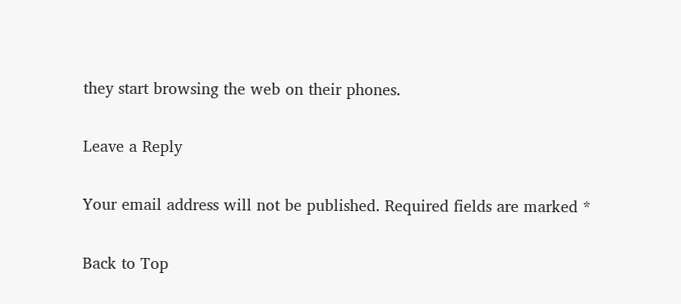they start browsing the web on their phones.

Leave a Reply

Your email address will not be published. Required fields are marked *

Back to Top